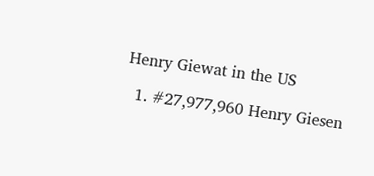Henry Giewat in the US

  1. #27,977,960 Henry Giesen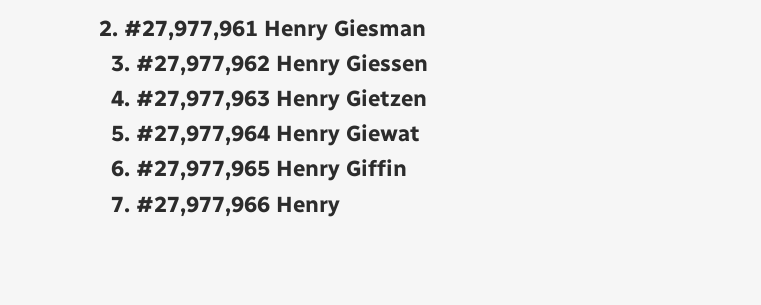2. #27,977,961 Henry Giesman
  3. #27,977,962 Henry Giessen
  4. #27,977,963 Henry Gietzen
  5. #27,977,964 Henry Giewat
  6. #27,977,965 Henry Giffin
  7. #27,977,966 Henry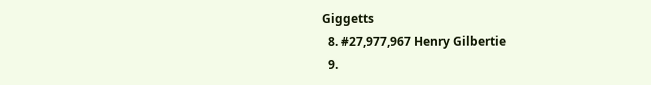Giggetts
  8. #27,977,967 Henry Gilbertie
  9.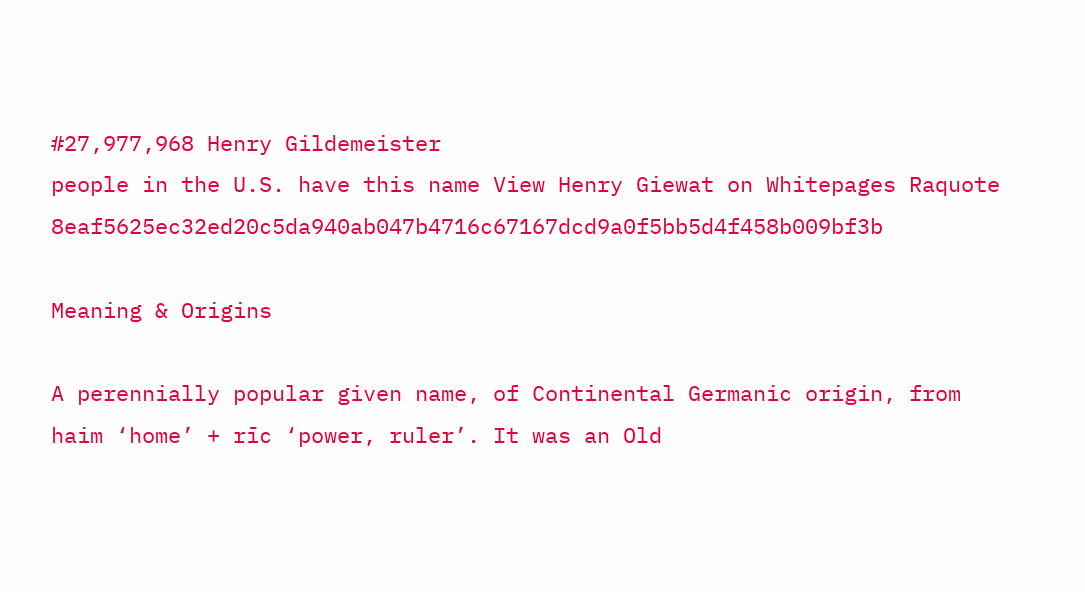#27,977,968 Henry Gildemeister
people in the U.S. have this name View Henry Giewat on Whitepages Raquote 8eaf5625ec32ed20c5da940ab047b4716c67167dcd9a0f5bb5d4f458b009bf3b

Meaning & Origins

A perennially popular given name, of Continental Germanic origin, from haim ‘home’ + rīc ‘power, ruler’. It was an Old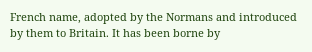French name, adopted by the Normans and introduced by them to Britain. It has been borne by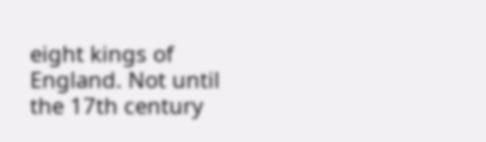eight kings of England. Not until the 17th century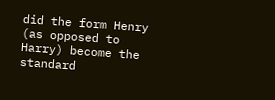did the form Henry (as opposed to Harry) become the standard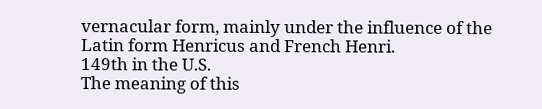vernacular form, mainly under the influence of the Latin form Henricus and French Henri.
149th in the U.S.
The meaning of this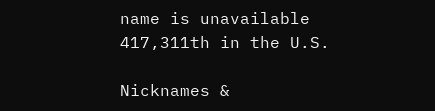name is unavailable
417,311th in the U.S.

Nicknames &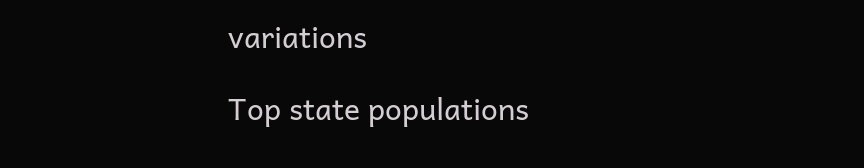variations

Top state populations